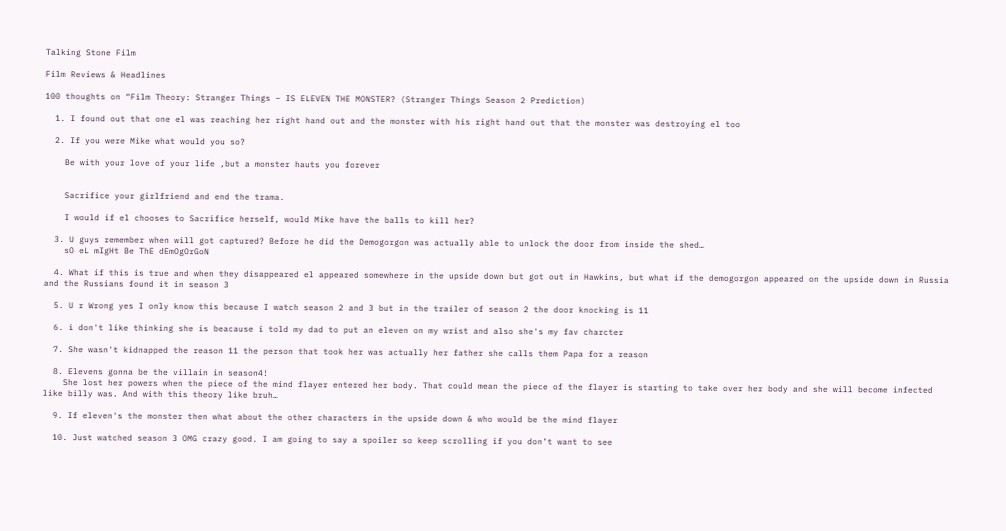Talking Stone Film

Film Reviews & Headlines

100 thoughts on “Film Theory: Stranger Things – IS ELEVEN THE MONSTER? (Stranger Things Season 2 Prediction)

  1. I found out that one el was reaching her right hand out and the monster with his right hand out that the monster was destroying el too

  2. If you were Mike what would you so?

    Be with your love of your life ,but a monster hauts you forever


    Sacrifice your girlfriend and end the trama.

    I would if el chooses to Sacrifice herself, would Mike have the balls to kill her?

  3. U guys remember when will got captured? Before he did the Demogorgon was actually able to unlock the door from inside the shed…
    sO eL mIgHt Be ThE dEmOgOrGoN

  4. What if this is true and when they disappeared el appeared somewhere in the upside down but got out in Hawkins, but what if the demogorgon appeared on the upside down in Russia and the Russians found it in season 3

  5. U r Wrong yes I only know this because I watch season 2 and 3 but in the trailer of season 2 the door knocking is 11

  6. i don't like thinking she is beacause i told my dad to put an eleven on my wrist and also she's my fav charcter

  7. She wasn't kidnapped the reason 11 the person that took her was actually her father she calls them Papa for a reason

  8. Elevens gonna be the villain in season4!
    She lost her powers when the piece of the mind flayer entered her body. That could mean the piece of the flayer is starting to take over her body and she will become infected like billy was. And with this theory like bruh…

  9. If eleven's the monster then what about the other characters in the upside down & who would be the mind flayer

  10. Just watched season 3 OMG crazy good. I am going to say a spoiler so keep scrolling if you don’t want to see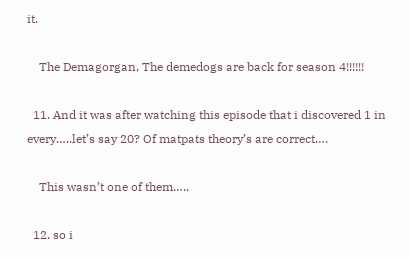it.

    The Demagorgan, The demedogs are back for season 4!!!!!!

  11. And it was after watching this episode that i discovered 1 in every…..let’s say 20? Of matpats theory’s are correct….

    This wasn’t one of them…..

  12. so i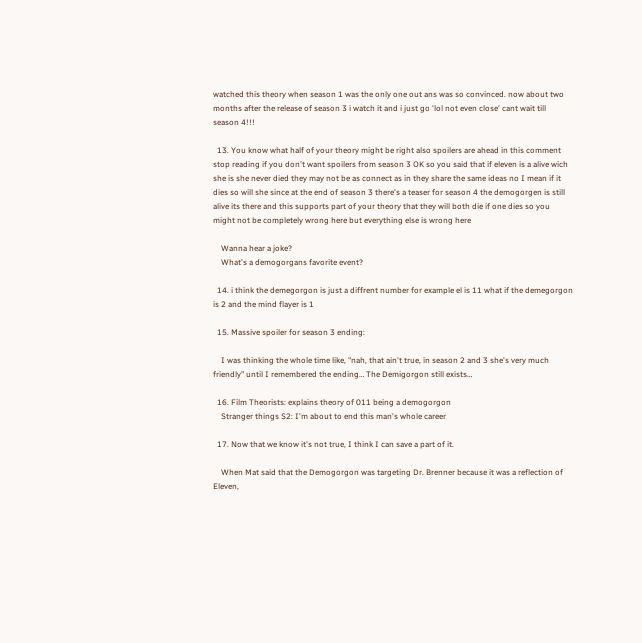watched this theory when season 1 was the only one out ans was so convinced. now about two months after the release of season 3 i watch it and i just go 'lol not even close' cant wait till season 4!!!

  13. You know what half of your theory might be right also spoilers are ahead in this comment stop reading if you don't want spoilers from season 3 OK so you said that if eleven is a alive wich she is she never died they may not be as connect as in they share the same ideas no I mean if it dies so will she since at the end of season 3 there's a teaser for season 4 the demogorgen is still alive its there and this supports part of your theory that they will both die if one dies so you might not be completely wrong here but everything else is wrong here

    Wanna hear a joke?
    What's a demogorgans favorite event?

  14. i think the demegorgon is just a diffrent number for example el is 11 what if the demegorgon is 2 and the mind flayer is 1

  15. Massive spoiler for season 3 ending:

    I was thinking the whole time like, "nah, that ain't true, in season 2 and 3 she's very much friendly" until I remembered the ending… The Demigorgon still exists…

  16. Film Theorists: explains theory of 011 being a demogorgon
    Stranger things S2: I'm about to end this man's whole career

  17. Now that we know it's not true, I think I can save a part of it.

    When Mat said that the Demogorgon was targeting Dr. Brenner because it was a reflection of Eleven,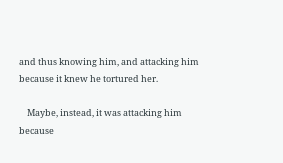and thus knowing him, and attacking him because it knew he tortured her.

    Maybe, instead, it was attacking him because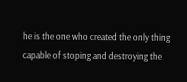he is the one who created the only thing capable of stoping and destroying the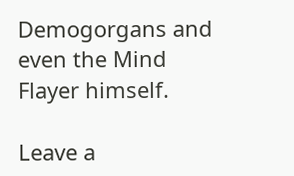Demogorgans and even the Mind Flayer himself.

Leave a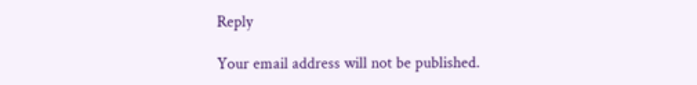Reply

Your email address will not be published.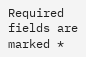Required fields are marked *